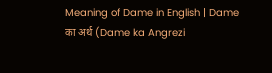Meaning of Dame in English | Dame का अर्थ (Dame ka Angrezi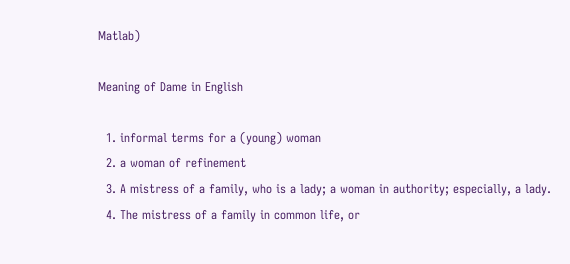Matlab)

Meaning of Dame in English

  1. informal terms for a (young) woman
  2. a woman of refinement
  3. A mistress of a family, who is a lady; a woman in authority; especially, a lady.
  4. The mistress of a family in common life, or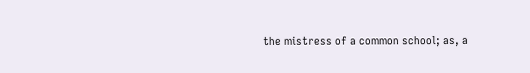the mistress of a common school; as, a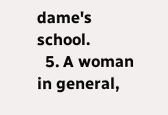dame's school.
  5. A woman in general,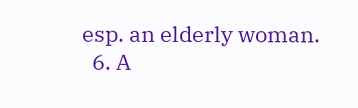esp. an elderly woman.
  6. A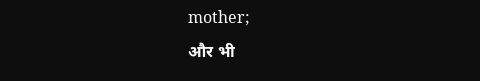mother;
और भी